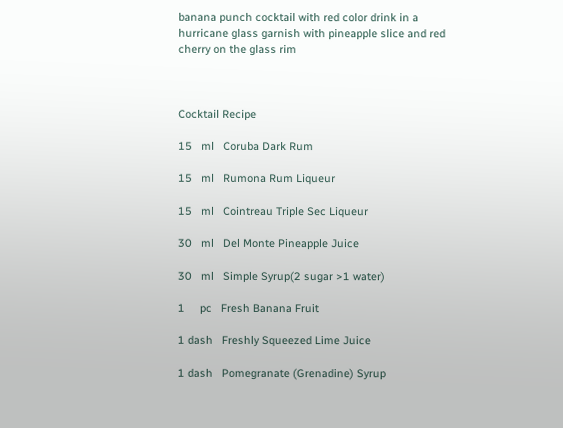banana punch cocktail with red color drink in a hurricane glass garnish with pineapple slice and red cherry on the glass rim



Cocktail Recipe

15   ml   Coruba Dark Rum

15   ml   Rumona Rum Liqueur

15   ml   Cointreau Triple Sec Liqueur

30   ml   Del Monte Pineapple Juice

30   ml   Simple Syrup(2 sugar >1 water)

1     pc   Fresh Banana Fruit

1 dash   Freshly Squeezed Lime Juice

1 dash   Pomegranate (Grenadine) Syrup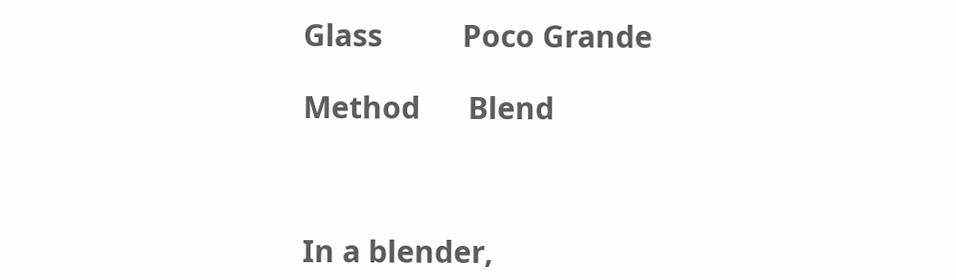Glass          Poco Grande

Method      Blend



In a blender,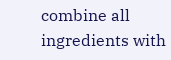combine all ingredients with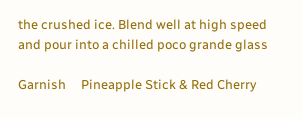the crushed ice. Blend well at high speed and pour into a chilled poco grande glass

Garnish     Pineapple Stick & Red Cherry